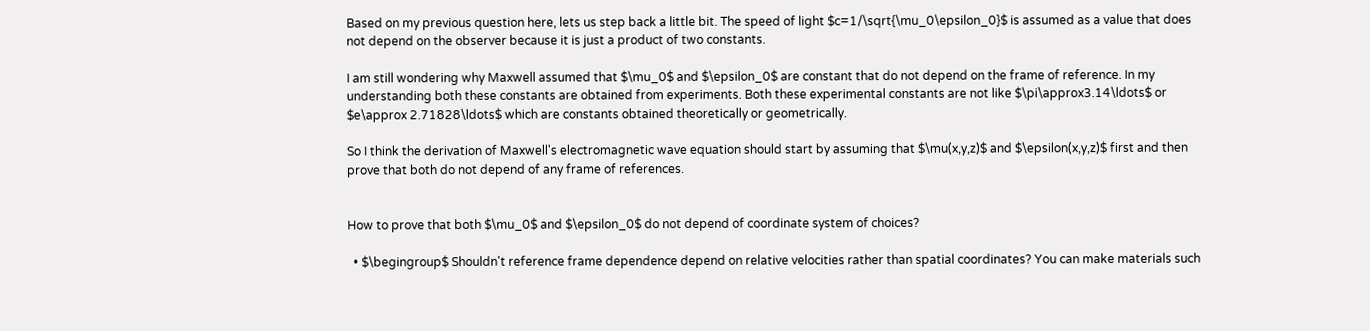Based on my previous question here, lets us step back a little bit. The speed of light $c=1/\sqrt{\mu_0\epsilon_0}$ is assumed as a value that does not depend on the observer because it is just a product of two constants.

I am still wondering why Maxwell assumed that $\mu_0$ and $\epsilon_0$ are constant that do not depend on the frame of reference. In my understanding both these constants are obtained from experiments. Both these experimental constants are not like $\pi\approx3.14\ldots$ or $e\approx 2.71828\ldots$ which are constants obtained theoretically or geometrically.

So I think the derivation of Maxwell's electromagnetic wave equation should start by assuming that $\mu(x,y,z)$ and $\epsilon(x,y,z)$ first and then prove that both do not depend of any frame of references.


How to prove that both $\mu_0$ and $\epsilon_0$ do not depend of coordinate system of choices?

  • $\begingroup$ Shouldn't reference frame dependence depend on relative velocities rather than spatial coordinates? You can make materials such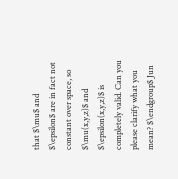that $\mu$ and $\epsilon$ are in fact not constant over space, so $\mu(x,y,z)$ and $\epsilon(x,y,z)$ is completely valid. Can you please clarify what you mean? $\endgroup$ Jun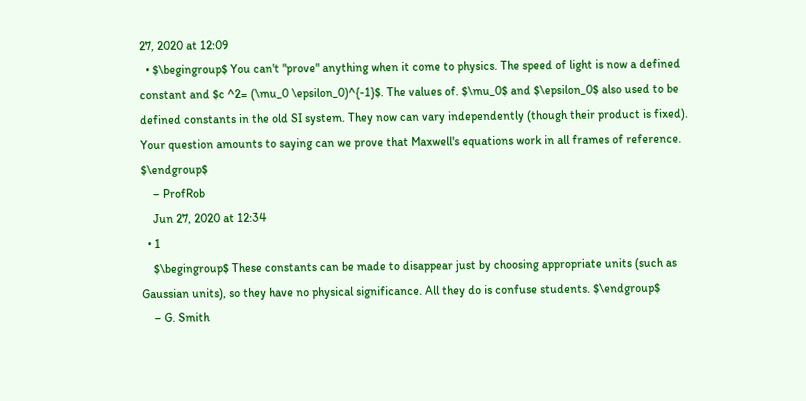27, 2020 at 12:09
  • $\begingroup$ You can't "prove" anything when it come to physics. The speed of light is now a defined constant and $c ^2= (\mu_0 \epsilon_0)^{-1}$. The values of. $\mu_0$ and $\epsilon_0$ also used to be defined constants in the old SI system. They now can vary independently (though their product is fixed). Your question amounts to saying can we prove that Maxwell's equations work in all frames of reference. $\endgroup$
    – ProfRob
    Jun 27, 2020 at 12:34
  • 1
    $\begingroup$ These constants can be made to disappear just by choosing appropriate units (such as Gaussian units), so they have no physical significance. All they do is confuse students. $\endgroup$
    – G. Smith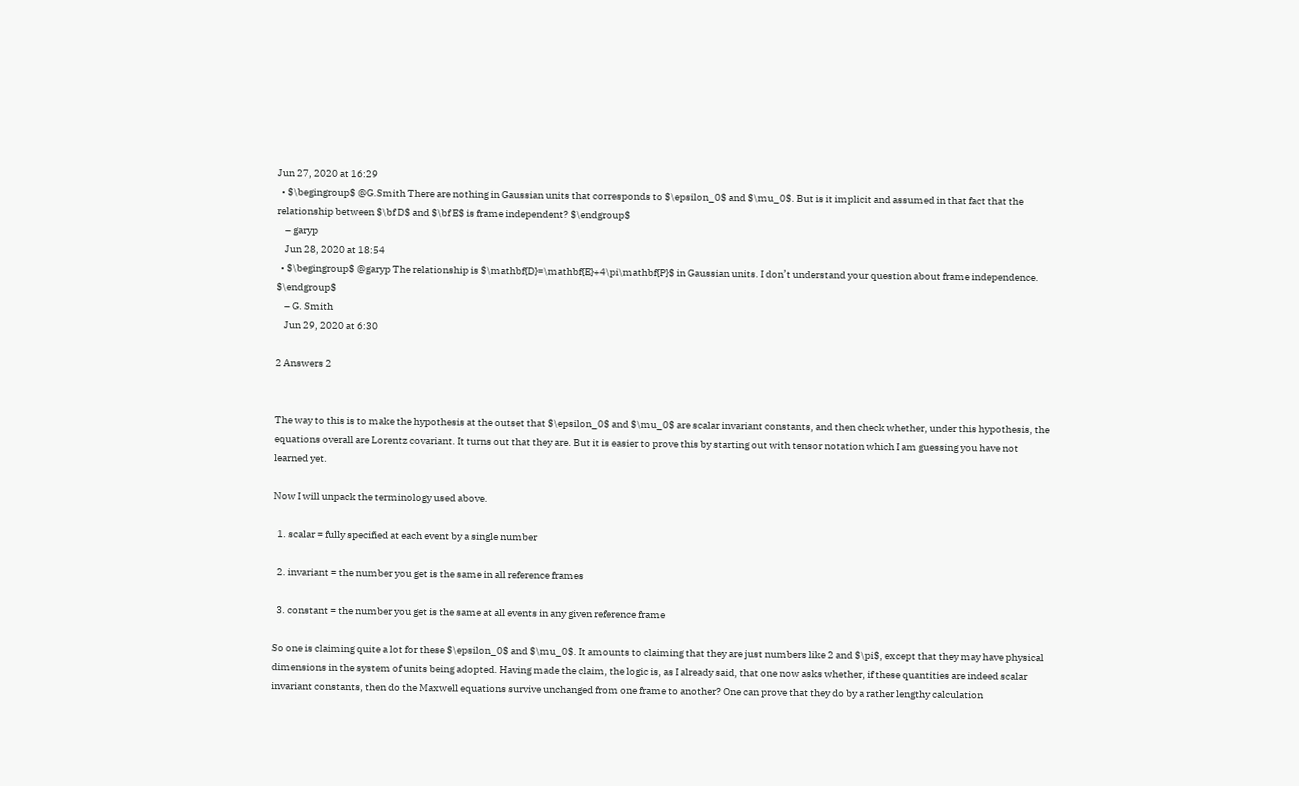Jun 27, 2020 at 16:29
  • $\begingroup$ @G.Smith There are nothing in Gaussian units that corresponds to $\epsilon_0$ and $\mu_0$. But is it implicit and assumed in that fact that the relationship between $\bf D$ and $\bf E$ is frame independent? $\endgroup$
    – garyp
    Jun 28, 2020 at 18:54
  • $\begingroup$ @garyp The relationship is $\mathbf{D}=\mathbf{E}+4\pi\mathbf{P}$ in Gaussian units. I don’t understand your question about frame independence. $\endgroup$
    – G. Smith
    Jun 29, 2020 at 6:30

2 Answers 2


The way to this is to make the hypothesis at the outset that $\epsilon_0$ and $\mu_0$ are scalar invariant constants, and then check whether, under this hypothesis, the equations overall are Lorentz covariant. It turns out that they are. But it is easier to prove this by starting out with tensor notation which I am guessing you have not learned yet.

Now I will unpack the terminology used above.

  1. scalar = fully specified at each event by a single number

  2. invariant = the number you get is the same in all reference frames

  3. constant = the number you get is the same at all events in any given reference frame

So one is claiming quite a lot for these $\epsilon_0$ and $\mu_0$. It amounts to claiming that they are just numbers like 2 and $\pi$, except that they may have physical dimensions in the system of units being adopted. Having made the claim, the logic is, as I already said, that one now asks whether, if these quantities are indeed scalar invariant constants, then do the Maxwell equations survive unchanged from one frame to another? One can prove that they do by a rather lengthy calculation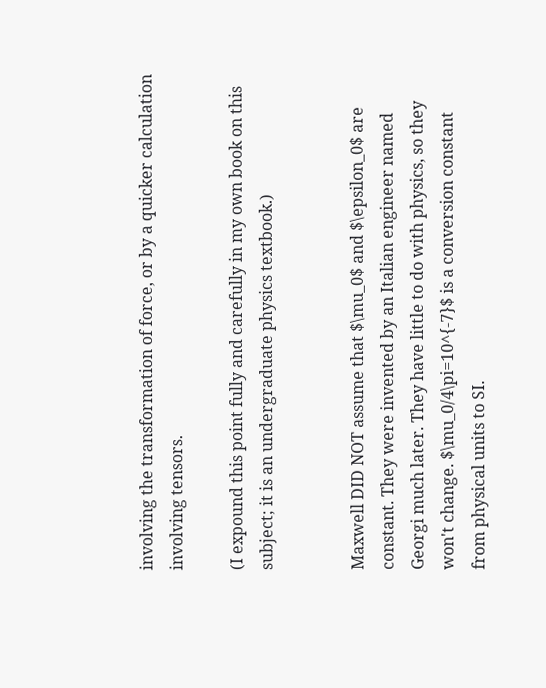involving the transformation of force, or by a quicker calculation involving tensors.

(I expound this point fully and carefully in my own book on this subject; it is an undergraduate physics textbook.)


Maxwell DID NOT assume that $\mu_0$ and $\epsilon_0$ are constant. They were invented by an Italian engineer named Georgi much later. They have little to do with physics, so they won't change. $\mu_0/4\pi=10^{-7}$ is a conversion constant from physical units to SI.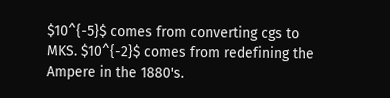$10^{-5}$ comes from converting cgs to MKS. $10^{-2}$ comes from redefining the Ampere in the 1880's.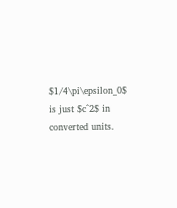$1/4\pi\epsilon_0$ is just $c^2$ in converted units.